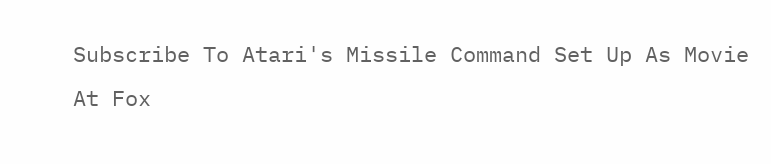Subscribe To Atari's Missile Command Set Up As Movie At Fox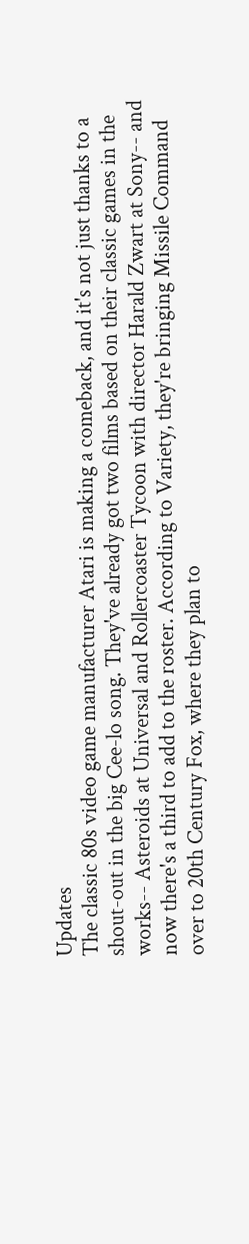Updates
The classic 80s video game manufacturer Atari is making a comeback, and it's not just thanks to a shout-out in the big Cee-lo song. They've already got two films based on their classic games in the works-- Asteroids at Universal and Rollercoaster Tycoon with director Harald Zwart at Sony-- and now there's a third to add to the roster. According to Variety, they're bringing Missile Command over to 20th Century Fox, where they plan to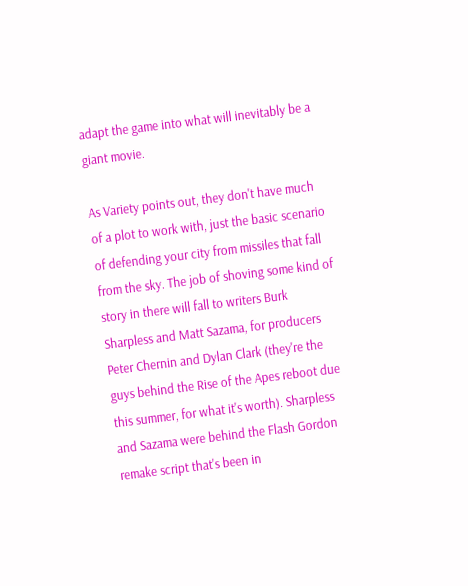adapt the game into what will inevitably be a giant movie.

As Variety points out, they don't have much of a plot to work with, just the basic scenario of defending your city from missiles that fall from the sky. The job of shoving some kind of story in there will fall to writers Burk Sharpless and Matt Sazama, for producers Peter Chernin and Dylan Clark (they're the guys behind the Rise of the Apes reboot due this summer, for what it's worth). Sharpless and Sazama were behind the Flash Gordon remake script that's been in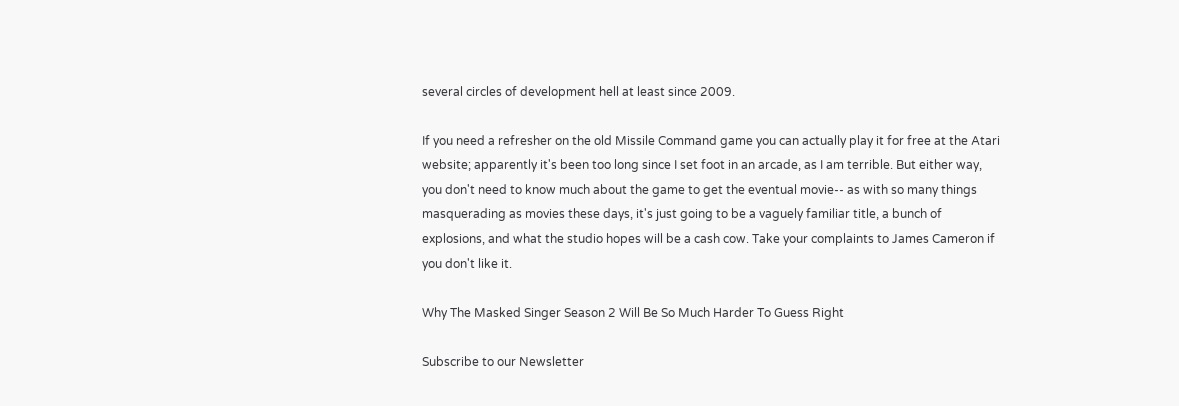several circles of development hell at least since 2009.

If you need a refresher on the old Missile Command game you can actually play it for free at the Atari website; apparently it's been too long since I set foot in an arcade, as I am terrible. But either way, you don't need to know much about the game to get the eventual movie-- as with so many things masquerading as movies these days, it's just going to be a vaguely familiar title, a bunch of explosions, and what the studio hopes will be a cash cow. Take your complaints to James Cameron if you don't like it.

Why The Masked Singer Season 2 Will Be So Much Harder To Guess Right

Subscribe to our Newsletter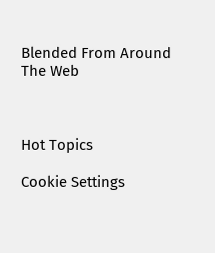Blended From Around The Web



Hot Topics

Cookie Settings